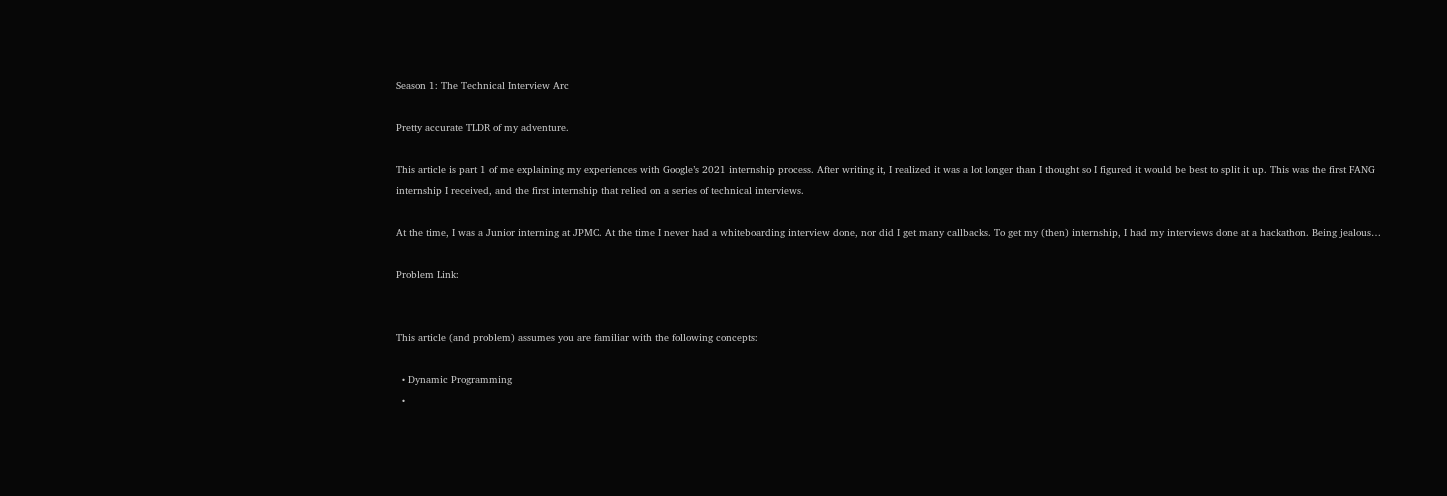Season 1: The Technical Interview Arc

Pretty accurate TLDR of my adventure.

This article is part 1 of me explaining my experiences with Google’s 2021 internship process. After writing it, I realized it was a lot longer than I thought so I figured it would be best to split it up. This was the first FANG internship I received, and the first internship that relied on a series of technical interviews.

At the time, I was a Junior interning at JPMC. At the time I never had a whiteboarding interview done, nor did I get many callbacks. To get my (then) internship, I had my interviews done at a hackathon. Being jealous…

Problem Link:


This article (and problem) assumes you are familiar with the following concepts:

  • Dynamic Programming
  •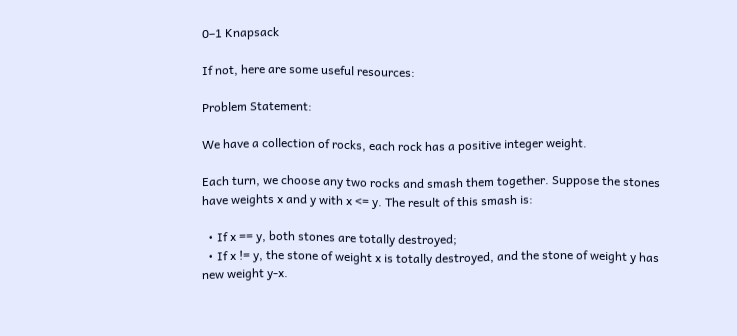0–1 Knapsack

If not, here are some useful resources:

Problem Statement:

We have a collection of rocks, each rock has a positive integer weight.

Each turn, we choose any two rocks and smash them together. Suppose the stones have weights x and y with x <= y. The result of this smash is:

  • If x == y, both stones are totally destroyed;
  • If x != y, the stone of weight x is totally destroyed, and the stone of weight y has new weight y-x.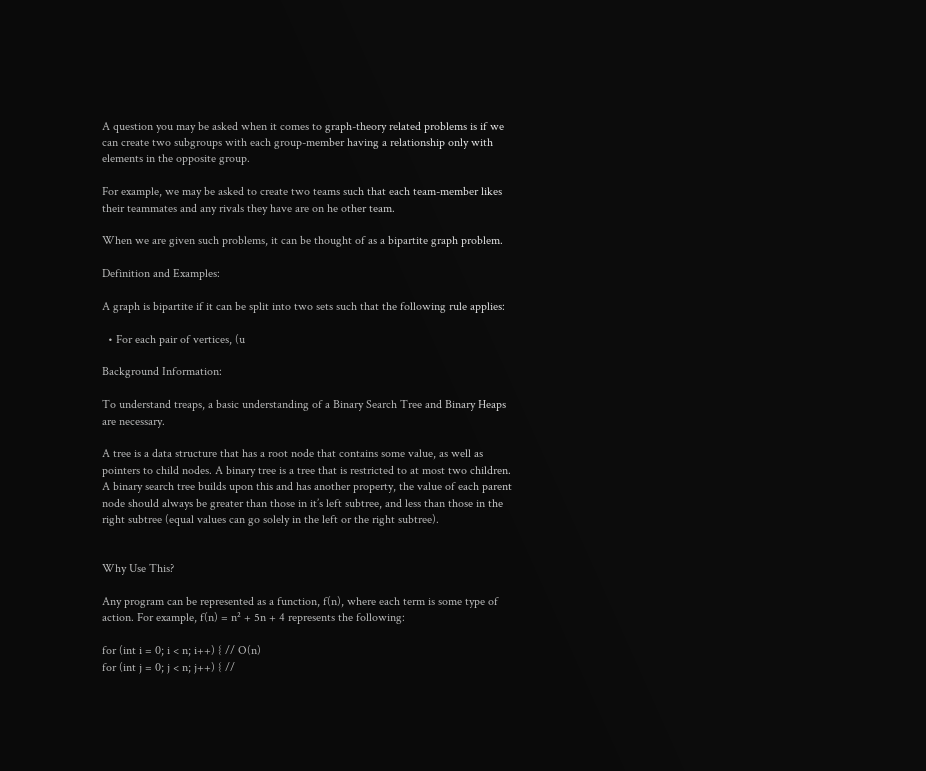A question you may be asked when it comes to graph-theory related problems is if we can create two subgroups with each group-member having a relationship only with elements in the opposite group.

For example, we may be asked to create two teams such that each team-member likes their teammates and any rivals they have are on he other team.

When we are given such problems, it can be thought of as a bipartite graph problem.

Definition and Examples:

A graph is bipartite if it can be split into two sets such that the following rule applies:

  • For each pair of vertices, (u

Background Information:

To understand treaps, a basic understanding of a Binary Search Tree and Binary Heaps are necessary.

A tree is a data structure that has a root node that contains some value, as well as pointers to child nodes. A binary tree is a tree that is restricted to at most two children. A binary search tree builds upon this and has another property, the value of each parent node should always be greater than those in it’s left subtree, and less than those in the right subtree (equal values can go solely in the left or the right subtree).


Why Use This?

Any program can be represented as a function, f(n), where each term is some type of action. For example, f(n) = n² + 5n + 4 represents the following:

for (int i = 0; i < n; i++) { // O(n)
for (int j = 0; j < n; j++) { //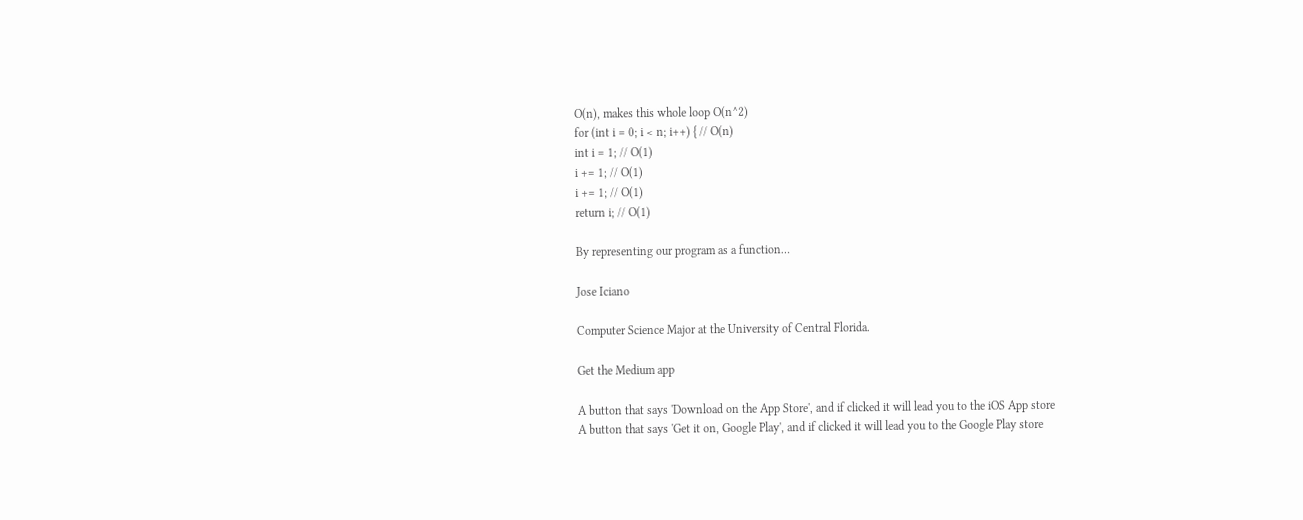O(n), makes this whole loop O(n^2)
for (int i = 0; i < n; i++) { // O(n)
int i = 1; // O(1)
i += 1; // O(1)
i += 1; // O(1)
return i; // O(1)

By representing our program as a function…

Jose Iciano

Computer Science Major at the University of Central Florida.

Get the Medium app

A button that says 'Download on the App Store', and if clicked it will lead you to the iOS App store
A button that says 'Get it on, Google Play', and if clicked it will lead you to the Google Play store